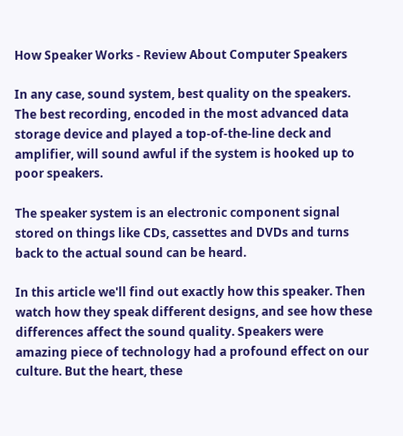How Speaker Works - Review About Computer Speakers

In any case, sound system, best quality on the speakers. The best recording, encoded in the most advanced data storage device and played a top-of-the-line deck and amplifier, will sound awful if the system is hooked up to poor speakers.

The speaker system is an electronic component signal stored on things like CDs, cassettes and DVDs and turns back to the actual sound can be heard.

In this article we'll find out exactly how this speaker. Then watch how they speak different designs, and see how these differences affect the sound quality. Speakers were amazing piece of technology had a profound effect on our culture. But the heart, these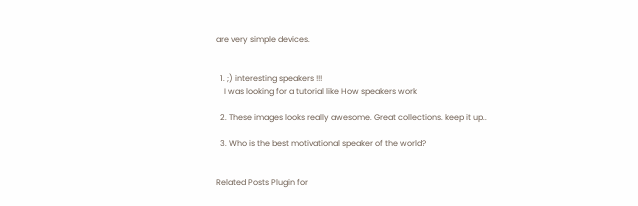are very simple devices.


  1. ;) interesting speakers !!!
    I was looking for a tutorial like How speakers work

  2. These images looks really awesome. Great collections. keep it up..

  3. Who is the best motivational speaker of the world?


Related Posts Plugin for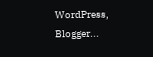WordPress, Blogger...